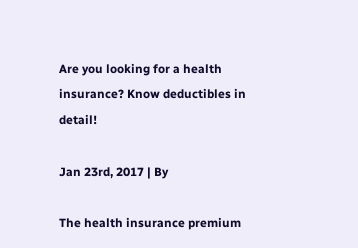Are you looking for a health insurance? Know deductibles in detail!

Jan 23rd, 2017 | By

The health insurance premium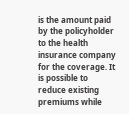is the amount paid by the policyholder to the health insurance company for the coverage. It is possible to reduce existing premiums while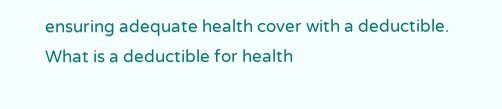ensuring adequate health cover with a deductible.   What is a deductible for health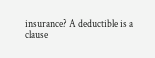insurance? A deductible is a clause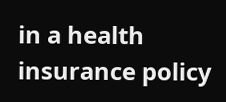in a health insurance policy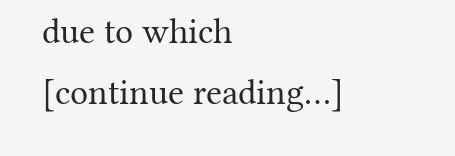due to which
[continue reading…]